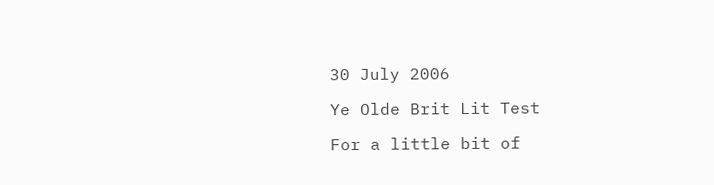30 July 2006

Ye Olde Brit Lit Test

For a little bit of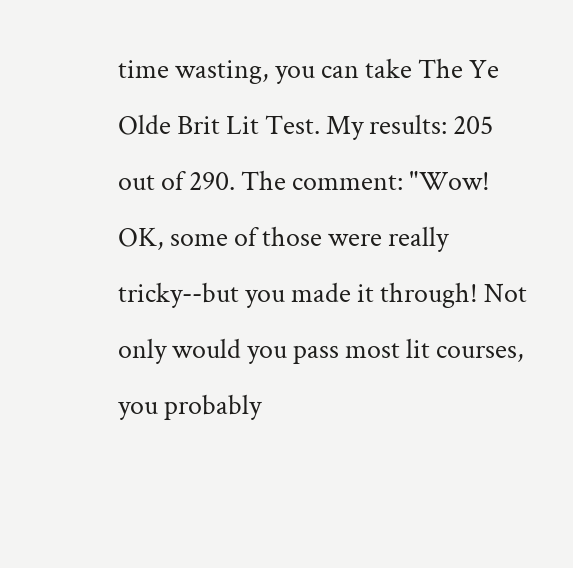time wasting, you can take The Ye Olde Brit Lit Test. My results: 205 out of 290. The comment: "Wow! OK, some of those were really tricky--but you made it through! Not only would you pass most lit courses, you probably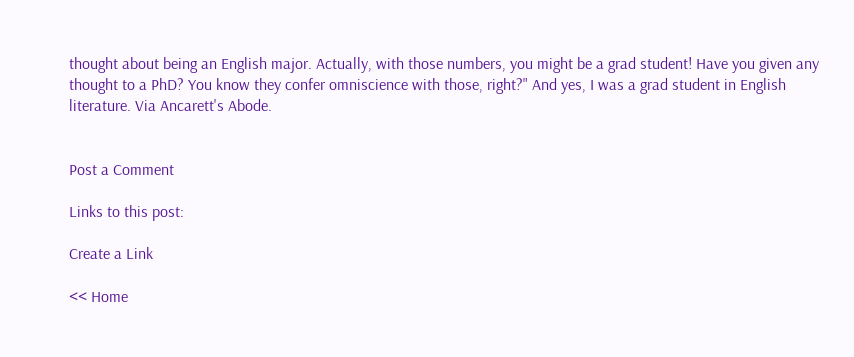thought about being an English major. Actually, with those numbers, you might be a grad student! Have you given any thought to a PhD? You know they confer omniscience with those, right?" And yes, I was a grad student in English literature. Via Ancarett's Abode.


Post a Comment

Links to this post:

Create a Link

<< Home